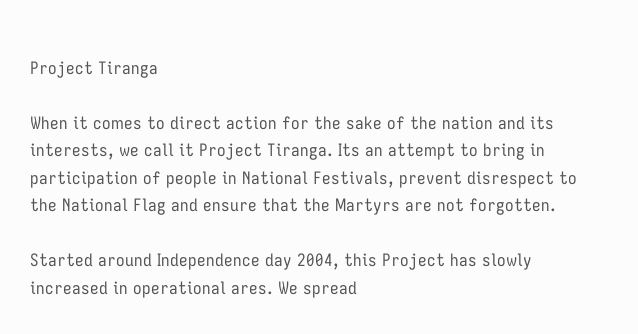Project Tiranga

When it comes to direct action for the sake of the nation and its interests, we call it Project Tiranga. Its an attempt to bring in participation of people in National Festivals, prevent disrespect to the National Flag and ensure that the Martyrs are not forgotten.

Started around Independence day 2004, this Project has slowly increased in operational ares. We spread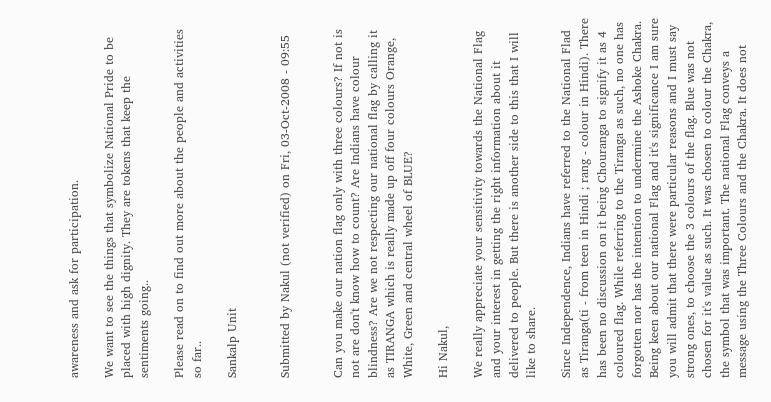awareness and ask for participation.

We want to see the things that symbolize National Pride to be placed with high dignity. They are tokens that keep the sentiments going..

Please read on to find out more about the people and activities so far..

Sankalp Unit


Submitted by Nakul (not verified) on Fri, 03-Oct-2008 - 09:55


Can you make our nation flag only with three colours? If not is not are don't know how to count? Are Indians have colour blindness? Are we not respecting our national flag by calling it as TIRANGA which is really made up off four colours Orange, White, Green and central wheel of BLUE?

Hi Nakul,

We really appreciate your sensitivity towards the National Flag and your interest in getting the right information about it delivered to people. But there is another side to this that I will like to share.

Since Independence, Indians have referred to the National Flad as Tiranga(ti - from teen in Hindi ; rang - colour in Hindi). There has been no discussion on it being Chouranga to signify it as 4 coloured flag. While referring to the Tiranga as such, no one has forgotten nor has the intention to undermine the Ashoke Chakra. Being keen about our national Flag and it's significance I am sure you will admit that there were particular reasons and I must say strong ones, to choose the 3 colours of the flag. Blue was not chosen for it's value as such. It was chosen to colour the Chakra, the symbol that was important. The national Flag conveys a message using the Three Colours and the Chakra. It does not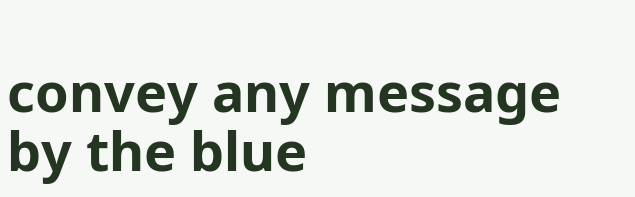convey any message by the blue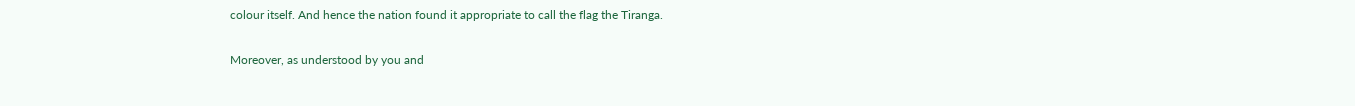colour itself. And hence the nation found it appropriate to call the flag the Tiranga.

Moreover, as understood by you and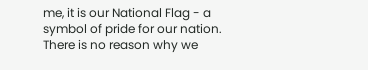me, it is our National Flag - a symbol of pride for our nation. There is no reason why we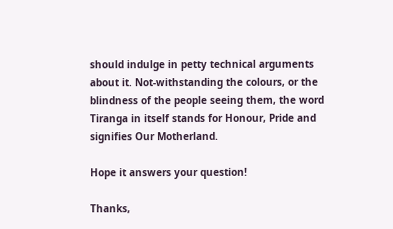should indulge in petty technical arguments about it. Not-withstanding the colours, or the blindness of the people seeing them, the word Tiranga in itself stands for Honour, Pride and signifies Our Motherland.

Hope it answers your question!

Thanks,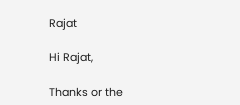Rajat

Hi Rajat,

Thanks or the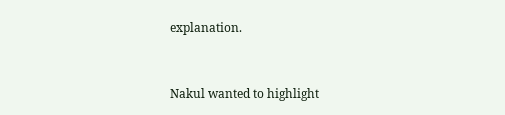explanation.


Nakul wanted to highlight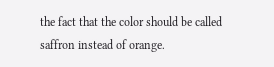the fact that the color should be called saffron instead of orange.